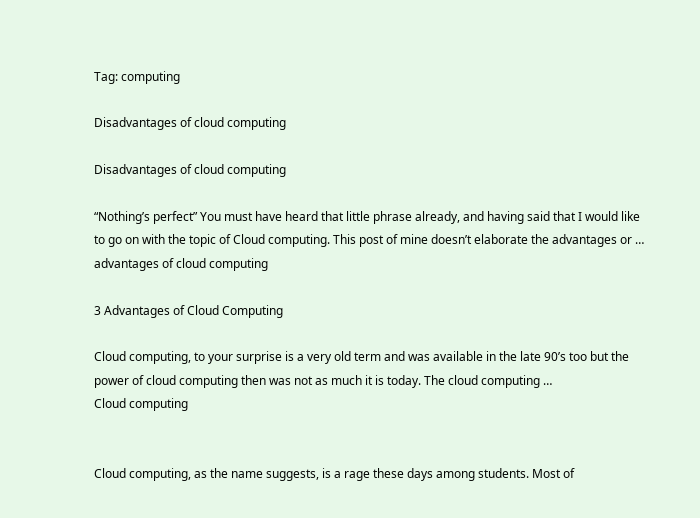Tag: computing

Disadvantages of cloud computing

Disadvantages of cloud computing

“Nothing’s perfect” You must have heard that little phrase already, and having said that I would like to go on with the topic of Cloud computing. This post of mine doesn’t elaborate the advantages or …
advantages of cloud computing

3 Advantages of Cloud Computing

Cloud computing, to your surprise is a very old term and was available in the late 90’s too but the power of cloud computing then was not as much it is today. The cloud computing …
Cloud computing


Cloud computing, as the name suggests, is a rage these days among students. Most of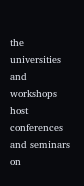the universities and workshops host conferences and seminars on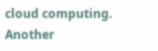cloud computing. Another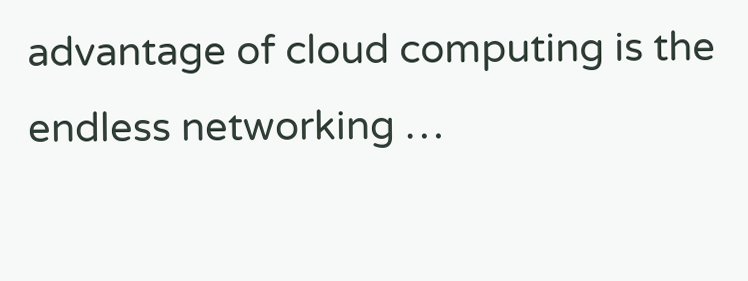advantage of cloud computing is the endless networking …